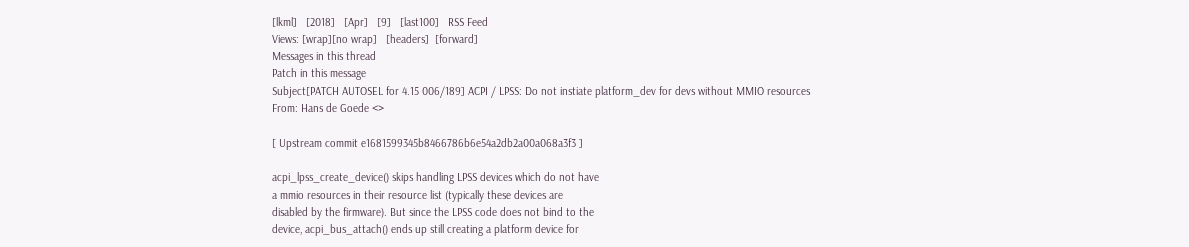[lkml]   [2018]   [Apr]   [9]   [last100]   RSS Feed
Views: [wrap][no wrap]   [headers]  [forward]
Messages in this thread
Patch in this message
Subject[PATCH AUTOSEL for 4.15 006/189] ACPI / LPSS: Do not instiate platform_dev for devs without MMIO resources
From: Hans de Goede <>

[ Upstream commit e1681599345b8466786b6e54a2db2a00a068a3f3 ]

acpi_lpss_create_device() skips handling LPSS devices which do not have
a mmio resources in their resource list (typically these devices are
disabled by the firmware). But since the LPSS code does not bind to the
device, acpi_bus_attach() ends up still creating a platform device for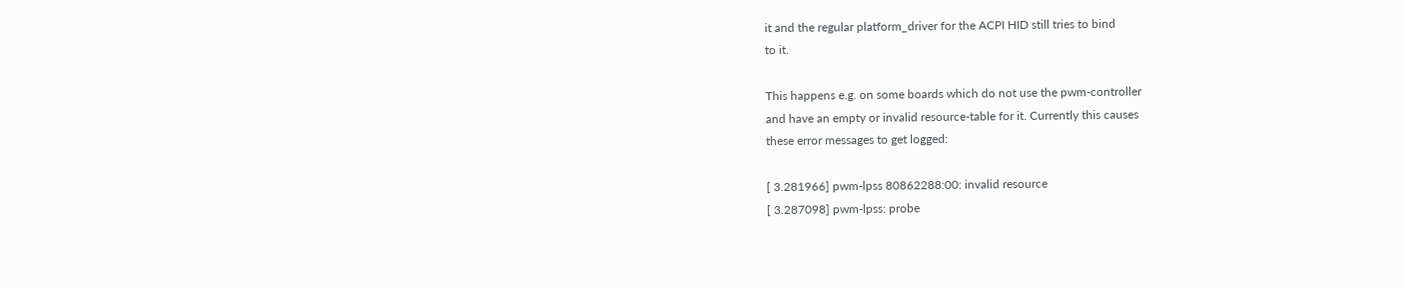it and the regular platform_driver for the ACPI HID still tries to bind
to it.

This happens e.g. on some boards which do not use the pwm-controller
and have an empty or invalid resource-table for it. Currently this causes
these error messages to get logged:

[ 3.281966] pwm-lpss 80862288:00: invalid resource
[ 3.287098] pwm-lpss: probe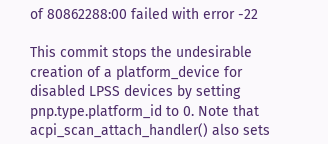of 80862288:00 failed with error -22

This commit stops the undesirable creation of a platform_device for
disabled LPSS devices by setting pnp.type.platform_id to 0. Note that
acpi_scan_attach_handler() also sets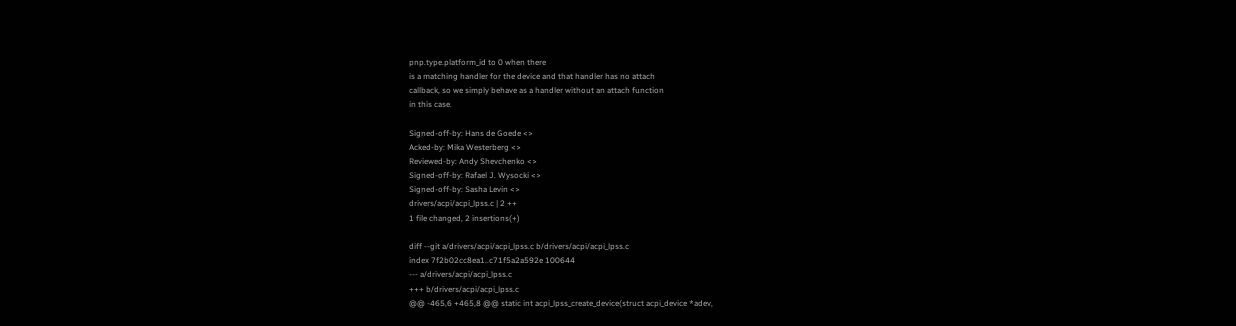pnp.type.platform_id to 0 when there
is a matching handler for the device and that handler has no attach
callback, so we simply behave as a handler without an attach function
in this case.

Signed-off-by: Hans de Goede <>
Acked-by: Mika Westerberg <>
Reviewed-by: Andy Shevchenko <>
Signed-off-by: Rafael J. Wysocki <>
Signed-off-by: Sasha Levin <>
drivers/acpi/acpi_lpss.c | 2 ++
1 file changed, 2 insertions(+)

diff --git a/drivers/acpi/acpi_lpss.c b/drivers/acpi/acpi_lpss.c
index 7f2b02cc8ea1..c71f5a2a592e 100644
--- a/drivers/acpi/acpi_lpss.c
+++ b/drivers/acpi/acpi_lpss.c
@@ -465,6 +465,8 @@ static int acpi_lpss_create_device(struct acpi_device *adev,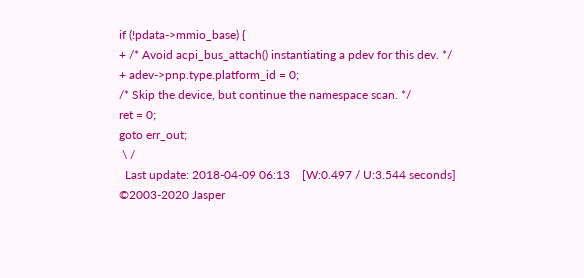if (!pdata->mmio_base) {
+ /* Avoid acpi_bus_attach() instantiating a pdev for this dev. */
+ adev->pnp.type.platform_id = 0;
/* Skip the device, but continue the namespace scan. */
ret = 0;
goto err_out;
 \ /
  Last update: 2018-04-09 06:13    [W:0.497 / U:3.544 seconds]
©2003-2020 Jasper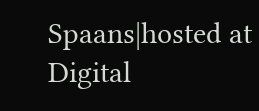Spaans|hosted at Digital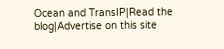Ocean and TransIP|Read the blog|Advertise on this site